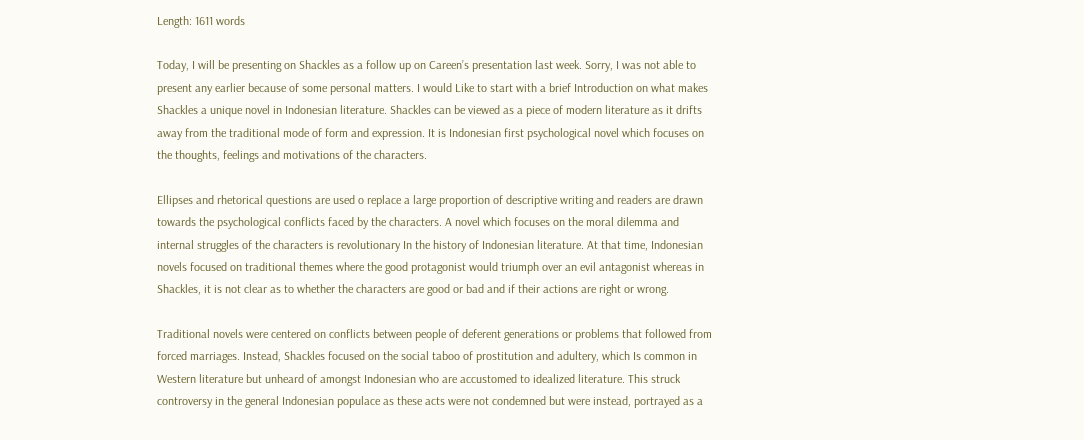Length: 1611 words

Today, I will be presenting on Shackles as a follow up on Careen’s presentation last week. Sorry, I was not able to present any earlier because of some personal matters. I would Like to start with a brief Introduction on what makes Shackles a unique novel in Indonesian literature. Shackles can be viewed as a piece of modern literature as it drifts away from the traditional mode of form and expression. It is Indonesian first psychological novel which focuses on the thoughts, feelings and motivations of the characters.

Ellipses and rhetorical questions are used o replace a large proportion of descriptive writing and readers are drawn towards the psychological conflicts faced by the characters. A novel which focuses on the moral dilemma and internal struggles of the characters is revolutionary In the history of Indonesian literature. At that time, Indonesian novels focused on traditional themes where the good protagonist would triumph over an evil antagonist whereas in Shackles, it is not clear as to whether the characters are good or bad and if their actions are right or wrong.

Traditional novels were centered on conflicts between people of deferent generations or problems that followed from forced marriages. Instead, Shackles focused on the social taboo of prostitution and adultery, which Is common in Western literature but unheard of amongst Indonesian who are accustomed to idealized literature. This struck controversy in the general Indonesian populace as these acts were not condemned but were instead, portrayed as a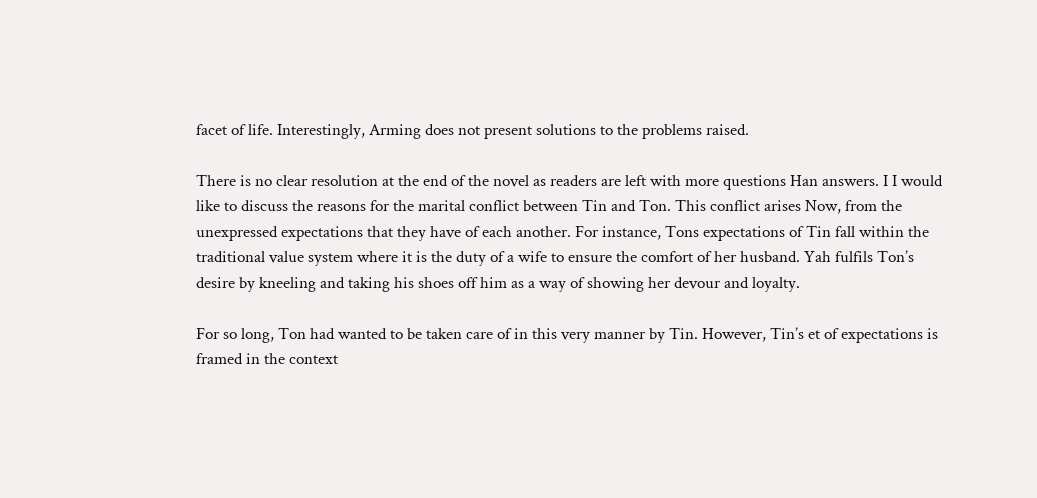facet of life. Interestingly, Arming does not present solutions to the problems raised.

There is no clear resolution at the end of the novel as readers are left with more questions Han answers. I I would like to discuss the reasons for the marital conflict between Tin and Ton. This conflict arises Now, from the unexpressed expectations that they have of each another. For instance, Tons expectations of Tin fall within the traditional value system where it is the duty of a wife to ensure the comfort of her husband. Yah fulfils Ton’s desire by kneeling and taking his shoes off him as a way of showing her devour and loyalty.

For so long, Ton had wanted to be taken care of in this very manner by Tin. However, Tin’s et of expectations is framed in the context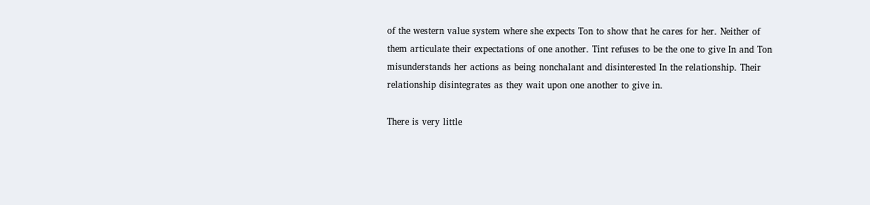of the western value system where she expects Ton to show that he cares for her. Neither of them articulate their expectations of one another. Tint refuses to be the one to give In and Ton misunderstands her actions as being nonchalant and disinterested In the relationship. Their relationship disintegrates as they wait upon one another to give in.

There is very little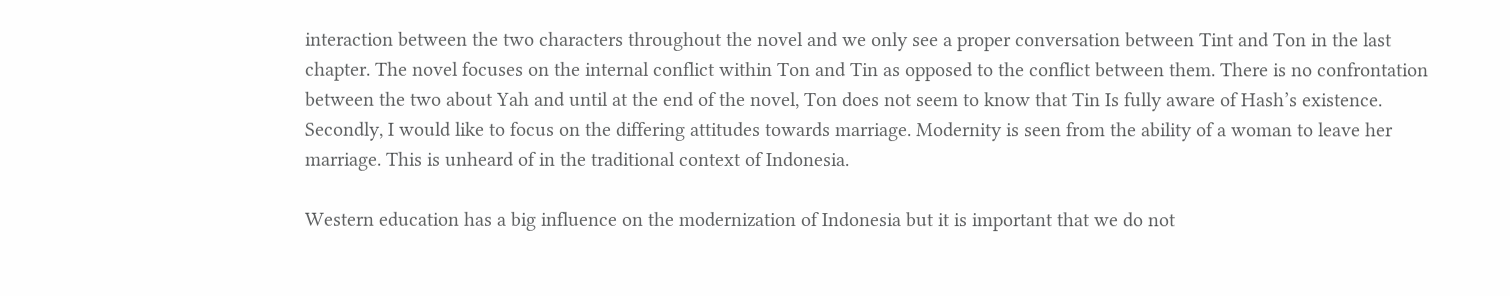interaction between the two characters throughout the novel and we only see a proper conversation between Tint and Ton in the last chapter. The novel focuses on the internal conflict within Ton and Tin as opposed to the conflict between them. There is no confrontation between the two about Yah and until at the end of the novel, Ton does not seem to know that Tin Is fully aware of Hash’s existence. Secondly, I would like to focus on the differing attitudes towards marriage. Modernity is seen from the ability of a woman to leave her marriage. This is unheard of in the traditional context of Indonesia.

Western education has a big influence on the modernization of Indonesia but it is important that we do not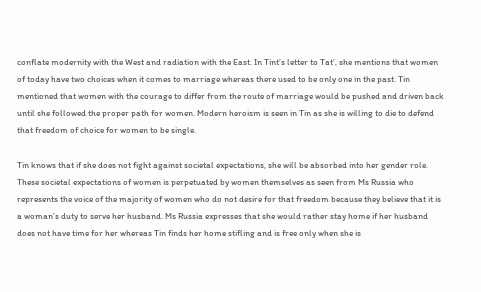conflate modernity with the West and radiation with the East. In Tint’s letter to Tat’, she mentions that women of today have two choices when it comes to marriage whereas there used to be only one in the past. Tin mentioned that women with the courage to differ from the route of marriage would be pushed and driven back until she followed the proper path for women. Modern heroism is seen in Tin as she is willing to die to defend that freedom of choice for women to be single.

Tin knows that if she does not fight against societal expectations, she will be absorbed into her gender role. These societal expectations of women is perpetuated by women themselves as seen from Ms Russia who represents the voice of the majority of women who do not desire for that freedom because they believe that it is a woman’s duty to serve her husband. Ms Russia expresses that she would rather stay home if her husband does not have time for her whereas Tin finds her home stifling and is free only when she is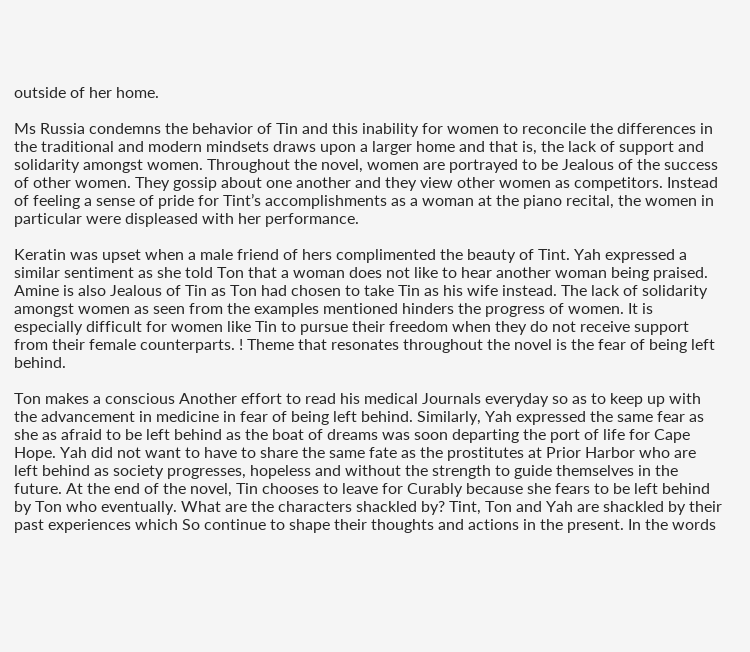outside of her home.

Ms Russia condemns the behavior of Tin and this inability for women to reconcile the differences in the traditional and modern mindsets draws upon a larger home and that is, the lack of support and solidarity amongst women. Throughout the novel, women are portrayed to be Jealous of the success of other women. They gossip about one another and they view other women as competitors. Instead of feeling a sense of pride for Tint’s accomplishments as a woman at the piano recital, the women in particular were displeased with her performance.

Keratin was upset when a male friend of hers complimented the beauty of Tint. Yah expressed a similar sentiment as she told Ton that a woman does not like to hear another woman being praised. Amine is also Jealous of Tin as Ton had chosen to take Tin as his wife instead. The lack of solidarity amongst women as seen from the examples mentioned hinders the progress of women. It is especially difficult for women like Tin to pursue their freedom when they do not receive support from their female counterparts. ! Theme that resonates throughout the novel is the fear of being left behind.

Ton makes a conscious Another effort to read his medical Journals everyday so as to keep up with the advancement in medicine in fear of being left behind. Similarly, Yah expressed the same fear as she as afraid to be left behind as the boat of dreams was soon departing the port of life for Cape Hope. Yah did not want to have to share the same fate as the prostitutes at Prior Harbor who are left behind as society progresses, hopeless and without the strength to guide themselves in the future. At the end of the novel, Tin chooses to leave for Curably because she fears to be left behind by Ton who eventually. What are the characters shackled by? Tint, Ton and Yah are shackled by their past experiences which So continue to shape their thoughts and actions in the present. In the words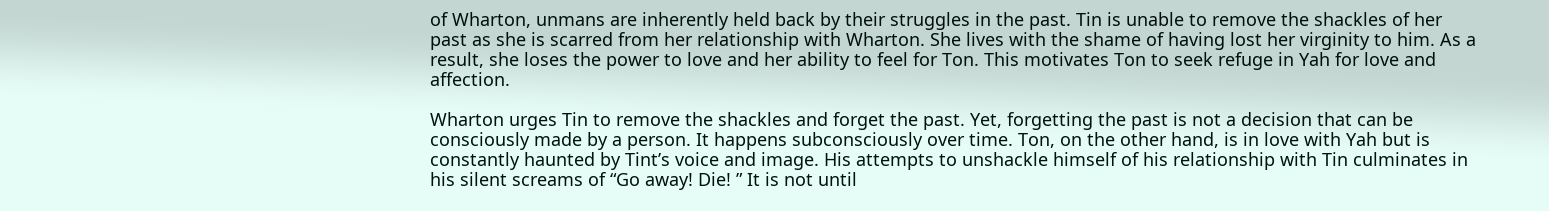of Wharton, unmans are inherently held back by their struggles in the past. Tin is unable to remove the shackles of her past as she is scarred from her relationship with Wharton. She lives with the shame of having lost her virginity to him. As a result, she loses the power to love and her ability to feel for Ton. This motivates Ton to seek refuge in Yah for love and affection.

Wharton urges Tin to remove the shackles and forget the past. Yet, forgetting the past is not a decision that can be consciously made by a person. It happens subconsciously over time. Ton, on the other hand, is in love with Yah but is constantly haunted by Tint’s voice and image. His attempts to unshackle himself of his relationship with Tin culminates in his silent screams of “Go away! Die! ” It is not until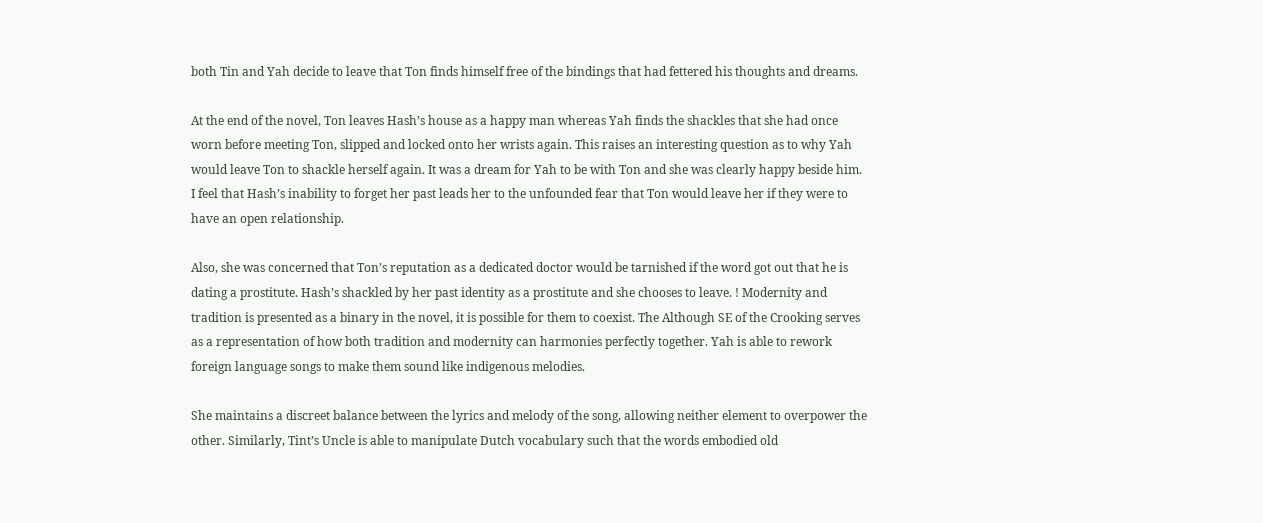both Tin and Yah decide to leave that Ton finds himself free of the bindings that had fettered his thoughts and dreams.

At the end of the novel, Ton leaves Hash’s house as a happy man whereas Yah finds the shackles that she had once worn before meeting Ton, slipped and locked onto her wrists again. This raises an interesting question as to why Yah would leave Ton to shackle herself again. It was a dream for Yah to be with Ton and she was clearly happy beside him. I feel that Hash’s inability to forget her past leads her to the unfounded fear that Ton would leave her if they were to have an open relationship.

Also, she was concerned that Ton’s reputation as a dedicated doctor would be tarnished if the word got out that he is dating a prostitute. Hash’s shackled by her past identity as a prostitute and she chooses to leave. ! Modernity and tradition is presented as a binary in the novel, it is possible for them to coexist. The Although SE of the Crooking serves as a representation of how both tradition and modernity can harmonies perfectly together. Yah is able to rework foreign language songs to make them sound like indigenous melodies.

She maintains a discreet balance between the lyrics and melody of the song, allowing neither element to overpower the other. Similarly, Tint’s Uncle is able to manipulate Dutch vocabulary such that the words embodied old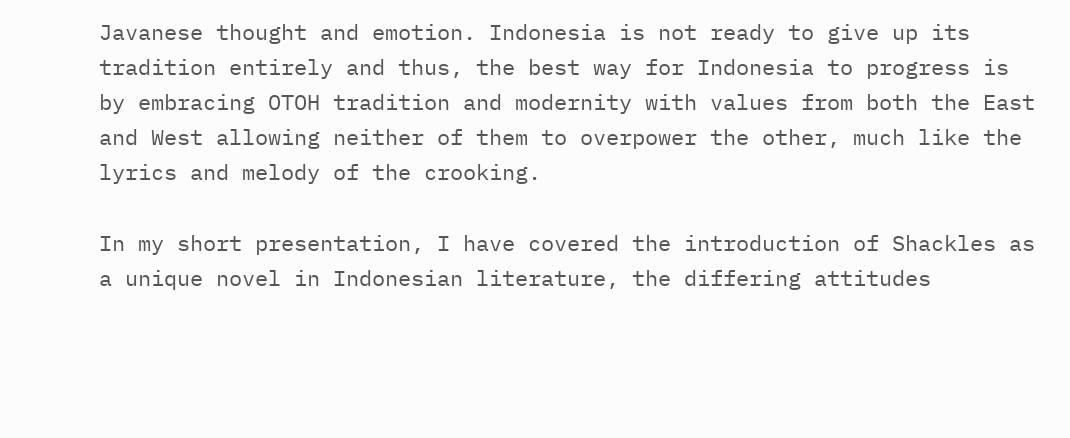Javanese thought and emotion. Indonesia is not ready to give up its tradition entirely and thus, the best way for Indonesia to progress is by embracing OTOH tradition and modernity with values from both the East and West allowing neither of them to overpower the other, much like the lyrics and melody of the crooking.

In my short presentation, I have covered the introduction of Shackles as a unique novel in Indonesian literature, the differing attitudes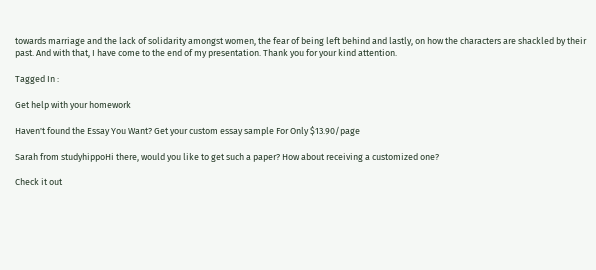towards marriage and the lack of solidarity amongst women, the fear of being left behind and lastly, on how the characters are shackled by their past. And with that, I have come to the end of my presentation. Thank you for your kind attention.

Tagged In :

Get help with your homework

Haven't found the Essay You Want? Get your custom essay sample For Only $13.90/page

Sarah from studyhippoHi there, would you like to get such a paper? How about receiving a customized one?

Check it out